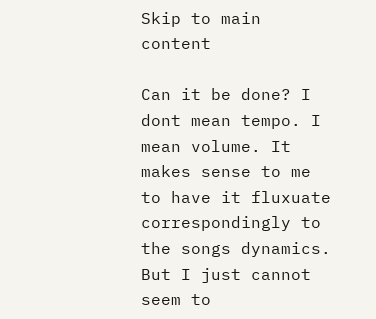Skip to main content

Can it be done? I dont mean tempo. I mean volume. It makes sense to me to have it fluxuate correspondingly to the songs dynamics. But I just cannot seem to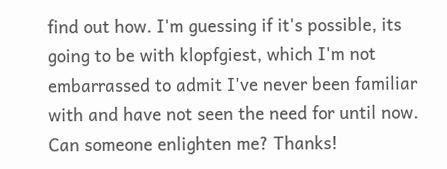find out how. I'm guessing if it's possible, its going to be with klopfgiest, which I'm not embarrassed to admit I've never been familiar with and have not seen the need for until now. Can someone enlighten me? Thanks!